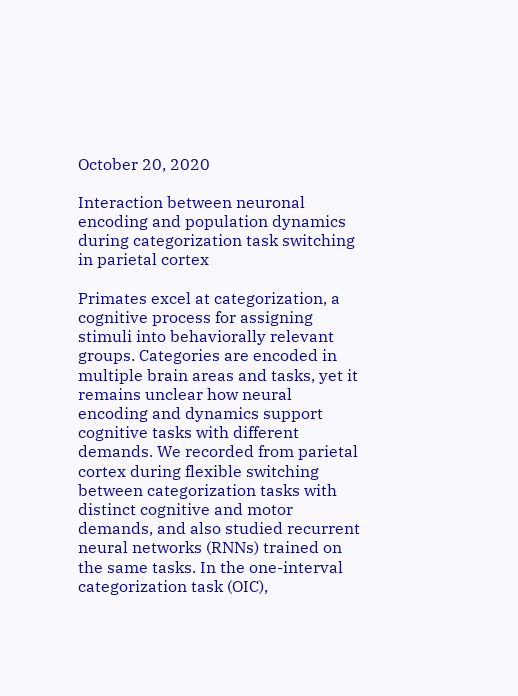October 20, 2020

Interaction between neuronal encoding and population dynamics during categorization task switching in parietal cortex

Primates excel at categorization, a cognitive process for assigning stimuli into behaviorally relevant groups. Categories are encoded in multiple brain areas and tasks, yet it remains unclear how neural encoding and dynamics support cognitive tasks with different demands. We recorded from parietal cortex during flexible switching between categorization tasks with distinct cognitive and motor demands, and also studied recurrent neural networks (RNNs) trained on the same tasks. In the one-interval categorization task (OIC),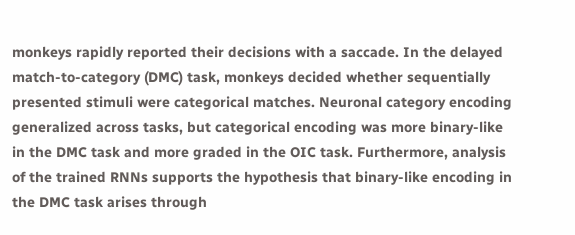monkeys rapidly reported their decisions with a saccade. In the delayed match-to-category (DMC) task, monkeys decided whether sequentially presented stimuli were categorical matches. Neuronal category encoding generalized across tasks, but categorical encoding was more binary-like in the DMC task and more graded in the OIC task. Furthermore, analysis of the trained RNNs supports the hypothesis that binary-like encoding in the DMC task arises through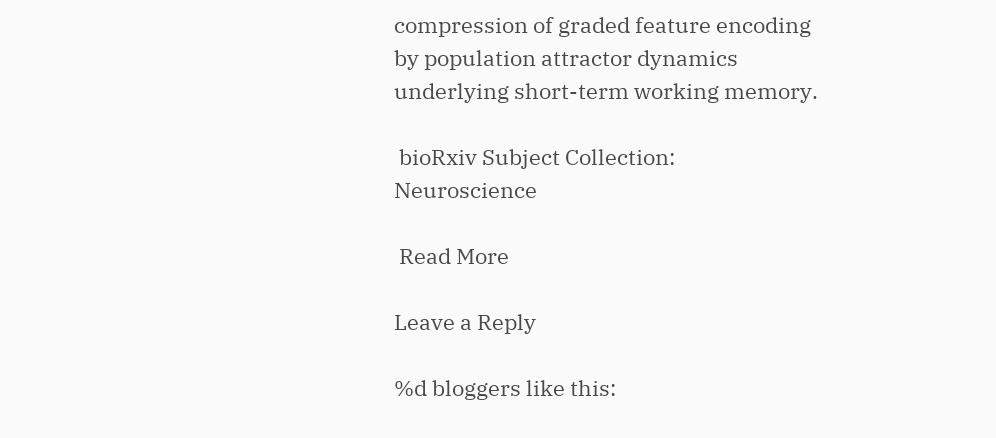compression of graded feature encoding by population attractor dynamics underlying short-term working memory.

 bioRxiv Subject Collection: Neuroscience

 Read More

Leave a Reply

%d bloggers like this: